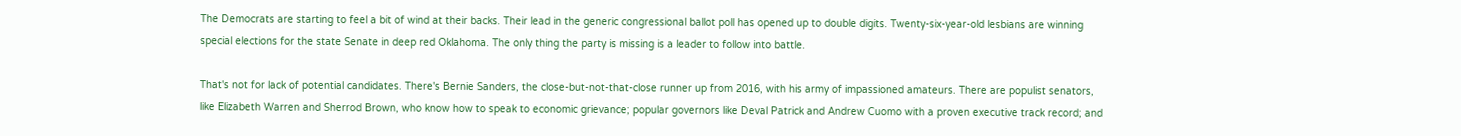The Democrats are starting to feel a bit of wind at their backs. Their lead in the generic congressional ballot poll has opened up to double digits. Twenty-six-year-old lesbians are winning special elections for the state Senate in deep red Oklahoma. The only thing the party is missing is a leader to follow into battle.

That's not for lack of potential candidates. There's Bernie Sanders, the close-but-not-that-close runner up from 2016, with his army of impassioned amateurs. There are populist senators, like Elizabeth Warren and Sherrod Brown, who know how to speak to economic grievance; popular governors like Deval Patrick and Andrew Cuomo with a proven executive track record; and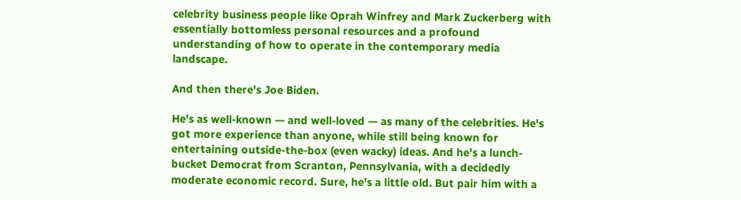celebrity business people like Oprah Winfrey and Mark Zuckerberg with essentially bottomless personal resources and a profound understanding of how to operate in the contemporary media landscape.

And then there's Joe Biden.

He's as well-known — and well-loved — as many of the celebrities. He's got more experience than anyone, while still being known for entertaining outside-the-box (even wacky) ideas. And he's a lunch-bucket Democrat from Scranton, Pennsylvania, with a decidedly moderate economic record. Sure, he's a little old. But pair him with a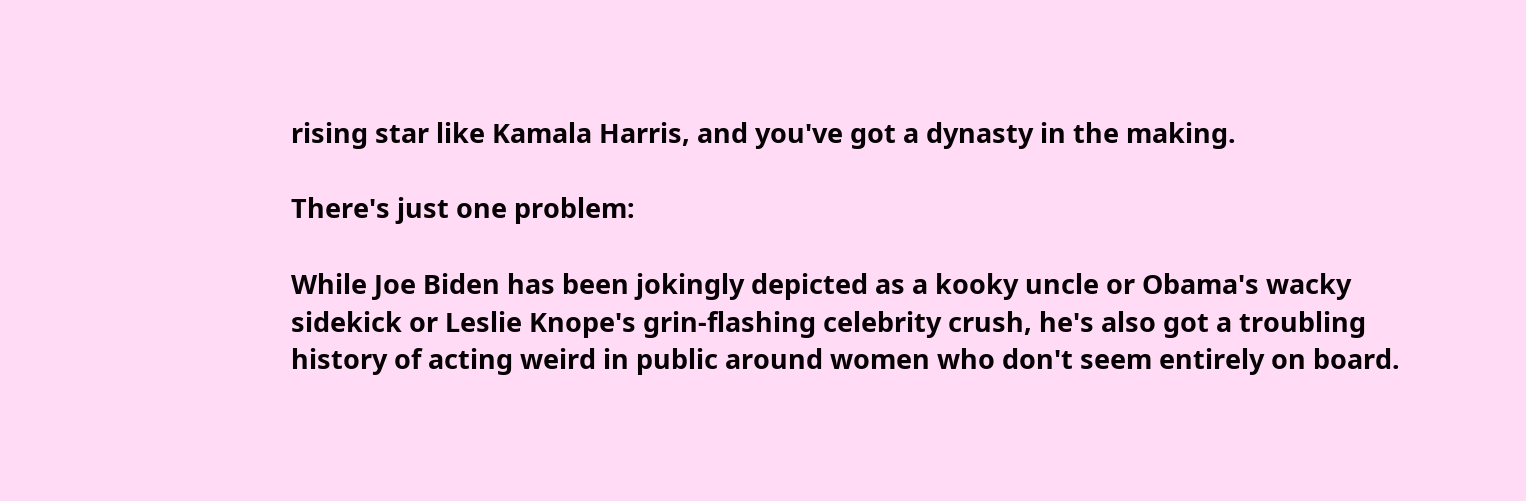rising star like Kamala Harris, and you've got a dynasty in the making.

There's just one problem:

While Joe Biden has been jokingly depicted as a kooky uncle or Obama's wacky sidekick or Leslie Knope's grin-flashing celebrity crush, he's also got a troubling history of acting weird in public around women who don't seem entirely on board.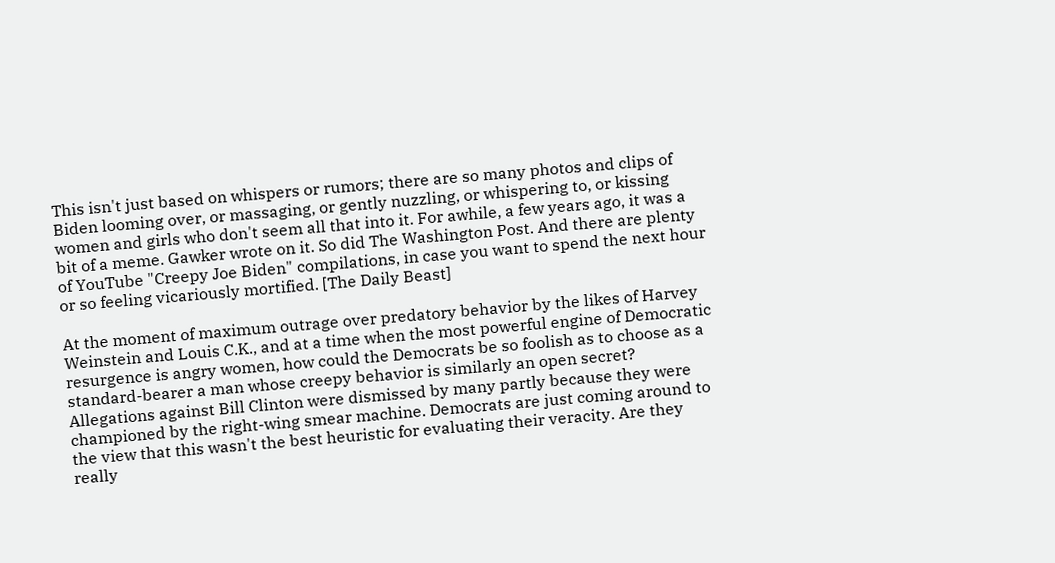This isn't just based on whispers or rumors; there are so many photos and clips of Biden looming over, or massaging, or gently nuzzling, or whispering to, or kissing women and girls who don't seem all that into it. For awhile, a few years ago, it was a bit of a meme. Gawker wrote on it. So did The Washington Post. And there are plenty of YouTube "Creepy Joe Biden" compilations, in case you want to spend the next hour or so feeling vicariously mortified. [The Daily Beast]

At the moment of maximum outrage over predatory behavior by the likes of Harvey Weinstein and Louis C.K., and at a time when the most powerful engine of Democratic resurgence is angry women, how could the Democrats be so foolish as to choose as a standard-bearer a man whose creepy behavior is similarly an open secret? Allegations against Bill Clinton were dismissed by many partly because they were championed by the right-wing smear machine. Democrats are just coming around to the view that this wasn't the best heuristic for evaluating their veracity. Are they really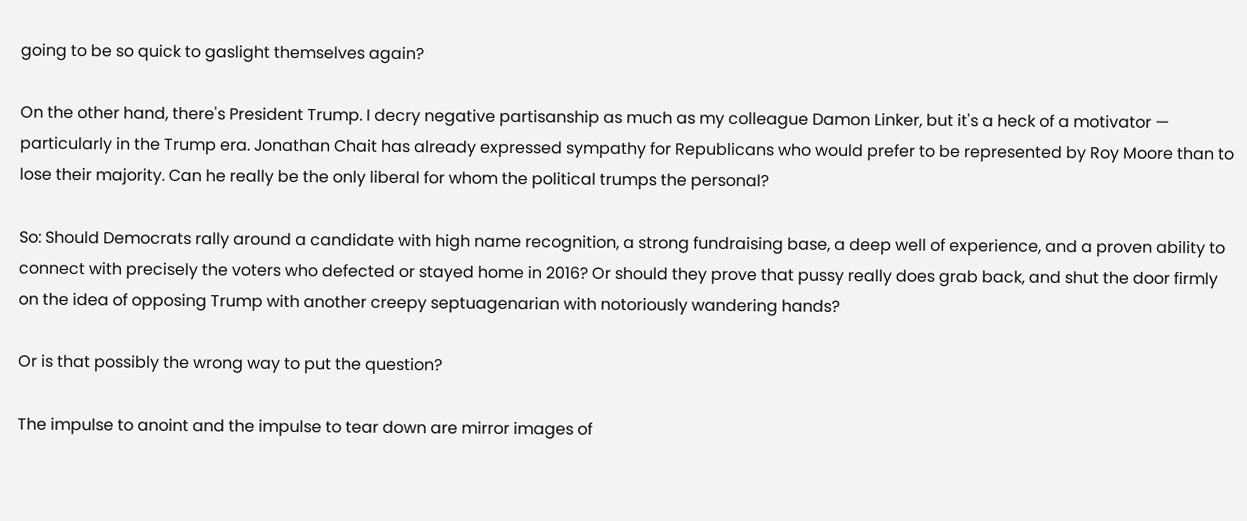going to be so quick to gaslight themselves again?

On the other hand, there's President Trump. I decry negative partisanship as much as my colleague Damon Linker, but it's a heck of a motivator — particularly in the Trump era. Jonathan Chait has already expressed sympathy for Republicans who would prefer to be represented by Roy Moore than to lose their majority. Can he really be the only liberal for whom the political trumps the personal?

So: Should Democrats rally around a candidate with high name recognition, a strong fundraising base, a deep well of experience, and a proven ability to connect with precisely the voters who defected or stayed home in 2016? Or should they prove that pussy really does grab back, and shut the door firmly on the idea of opposing Trump with another creepy septuagenarian with notoriously wandering hands?

Or is that possibly the wrong way to put the question?

The impulse to anoint and the impulse to tear down are mirror images of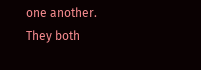one another. They both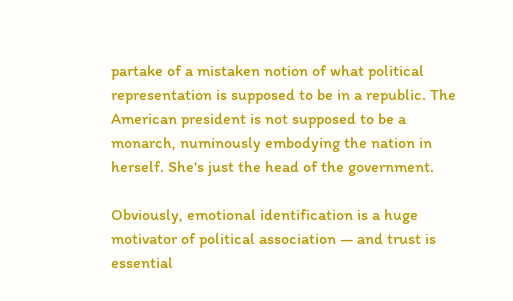partake of a mistaken notion of what political representation is supposed to be in a republic. The American president is not supposed to be a monarch, numinously embodying the nation in herself. She's just the head of the government.

Obviously, emotional identification is a huge motivator of political association — and trust is essential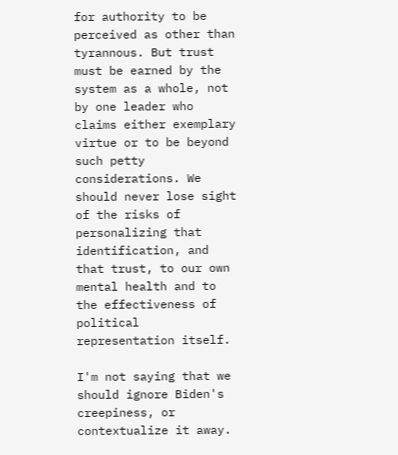for authority to be perceived as other than tyrannous. But trust must be earned by the system as a whole, not by one leader who claims either exemplary virtue or to be beyond such petty considerations. We should never lose sight of the risks of personalizing that identification, and that trust, to our own mental health and to the effectiveness of political representation itself.

I'm not saying that we should ignore Biden's creepiness, or contextualize it away.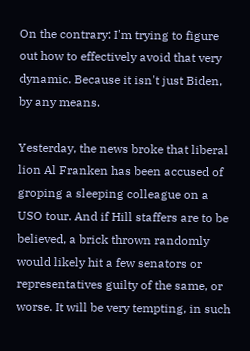On the contrary: I'm trying to figure out how to effectively avoid that very dynamic. Because it isn't just Biden, by any means.

Yesterday, the news broke that liberal lion Al Franken has been accused of groping a sleeping colleague on a USO tour. And if Hill staffers are to be believed, a brick thrown randomly would likely hit a few senators or representatives guilty of the same, or worse. It will be very tempting, in such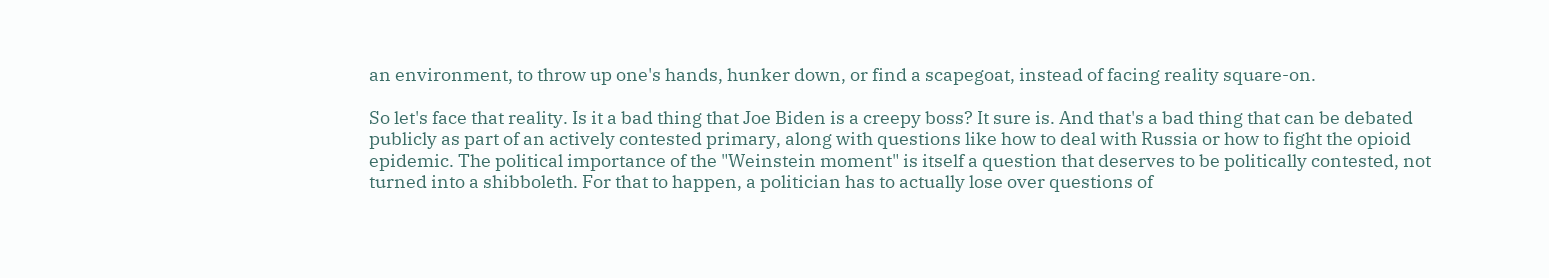an environment, to throw up one's hands, hunker down, or find a scapegoat, instead of facing reality square-on.

So let's face that reality. Is it a bad thing that Joe Biden is a creepy boss? It sure is. And that's a bad thing that can be debated publicly as part of an actively contested primary, along with questions like how to deal with Russia or how to fight the opioid epidemic. The political importance of the "Weinstein moment" is itself a question that deserves to be politically contested, not turned into a shibboleth. For that to happen, a politician has to actually lose over questions of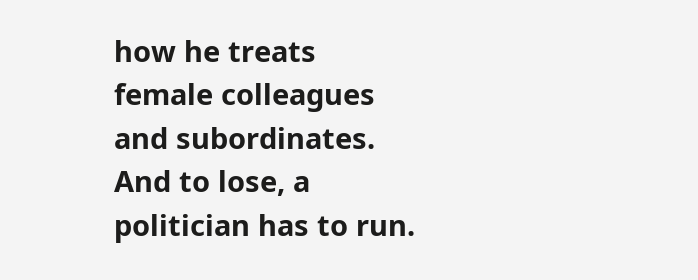how he treats female colleagues and subordinates. And to lose, a politician has to run.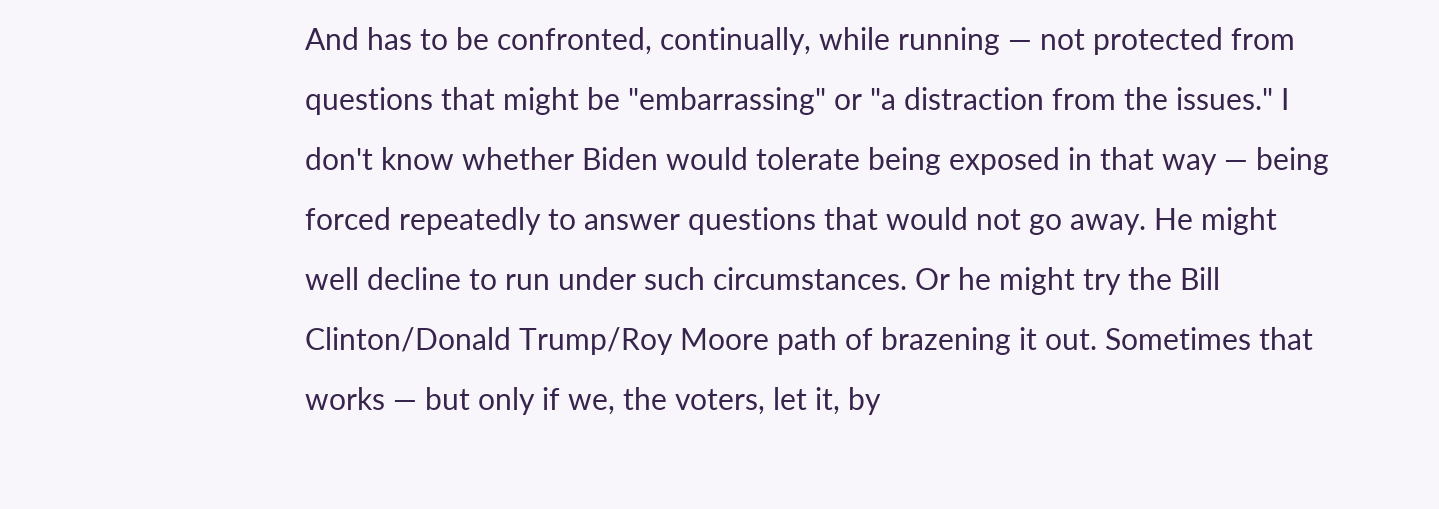And has to be confronted, continually, while running — not protected from questions that might be "embarrassing" or "a distraction from the issues." I don't know whether Biden would tolerate being exposed in that way — being forced repeatedly to answer questions that would not go away. He might well decline to run under such circumstances. Or he might try the Bill Clinton/Donald Trump/Roy Moore path of brazening it out. Sometimes that works — but only if we, the voters, let it, by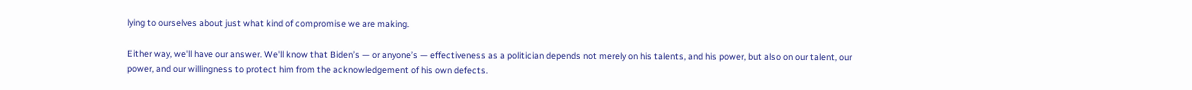lying to ourselves about just what kind of compromise we are making.

Either way, we'll have our answer. We'll know that Biden’s — or anyone’s — effectiveness as a politician depends not merely on his talents, and his power, but also on our talent, our power, and our willingness to protect him from the acknowledgement of his own defects.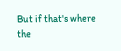But if that's where the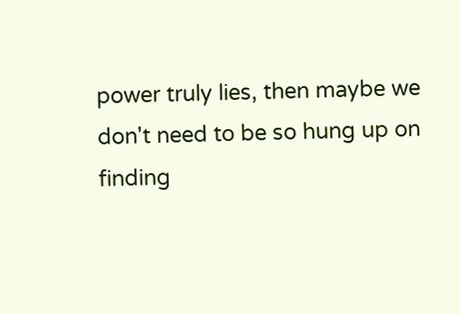power truly lies, then maybe we don't need to be so hung up on finding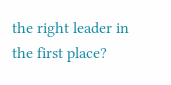the right leader in the first place?